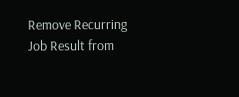Remove Recurring Job Result from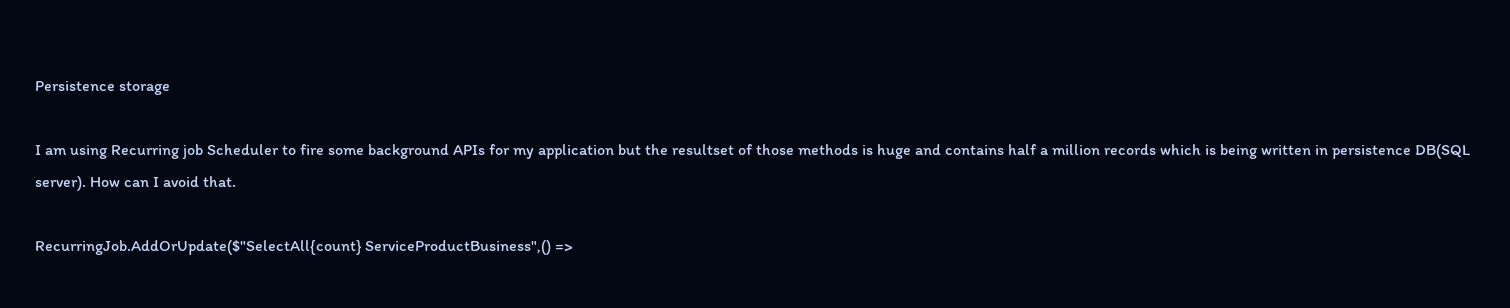Persistence storage

I am using Recurring job Scheduler to fire some background APIs for my application but the resultset of those methods is huge and contains half a million records which is being written in persistence DB(SQL server). How can I avoid that.

RecurringJob.AddOrUpdate($"SelectAll{count} ServiceProductBusiness",() =>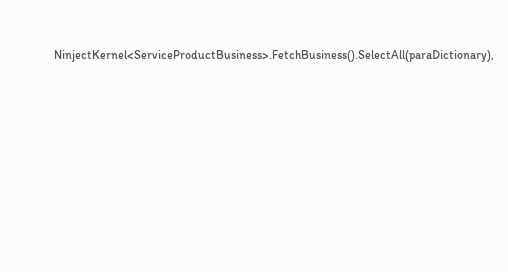NinjectKernel<ServiceProductBusiness>.FetchBusiness().SelectAll(paraDictionary),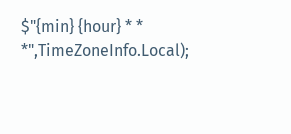$"{min} {hour} * * *",TimeZoneInfo.Local);